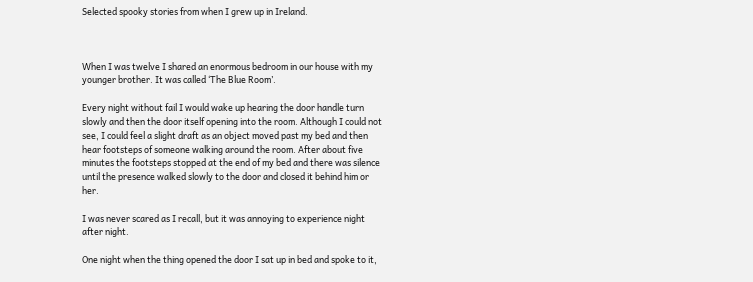Selected spooky stories from when I grew up in Ireland.



When I was twelve I shared an enormous bedroom in our house with my younger brother. It was called ‘The Blue Room’.

Every night without fail I would wake up hearing the door handle turn slowly and then the door itself opening into the room. Although I could not see, I could feel a slight draft as an object moved past my bed and then hear footsteps of someone walking around the room. After about five minutes the footsteps stopped at the end of my bed and there was silence until the presence walked slowly to the door and closed it behind him or her.

I was never scared as I recall, but it was annoying to experience night after night.

One night when the thing opened the door I sat up in bed and spoke to it,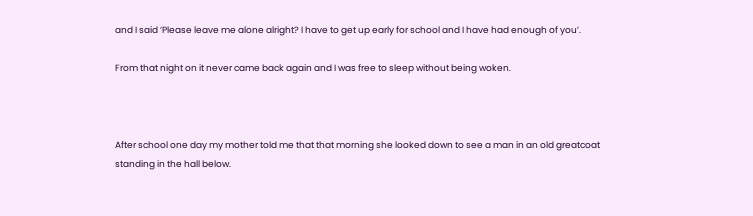and I said ‘Please leave me alone alright? I have to get up early for school and I have had enough of you’.

From that night on it never came back again and I was free to sleep without being woken.



After school one day my mother told me that that morning she looked down to see a man in an old greatcoat standing in the hall below.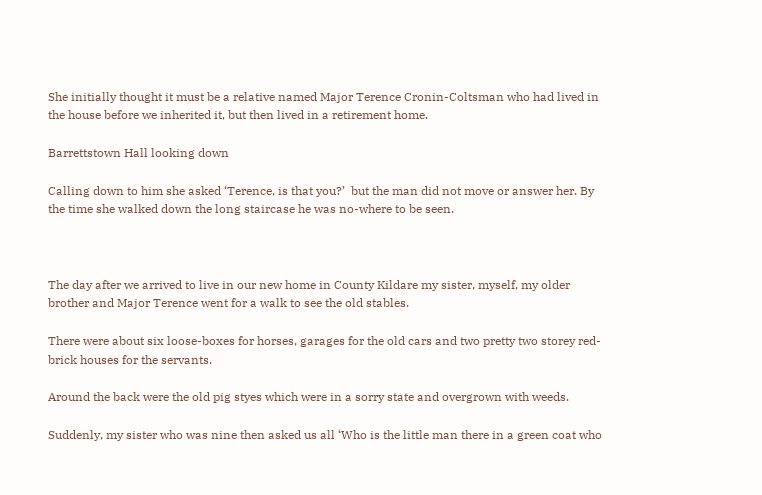She initially thought it must be a relative named Major Terence Cronin-Coltsman who had lived in the house before we inherited it, but then lived in a retirement home.

Barrettstown Hall looking down

Calling down to him she asked ‘Terence, is that you?’  but the man did not move or answer her. By the time she walked down the long staircase he was no-where to be seen.



The day after we arrived to live in our new home in County Kildare my sister, myself, my older brother and Major Terence went for a walk to see the old stables.

There were about six loose-boxes for horses, garages for the old cars and two pretty two storey red-brick houses for the servants.

Around the back were the old pig styes which were in a sorry state and overgrown with weeds.

Suddenly, my sister who was nine then asked us all ‘Who is the little man there in a green coat who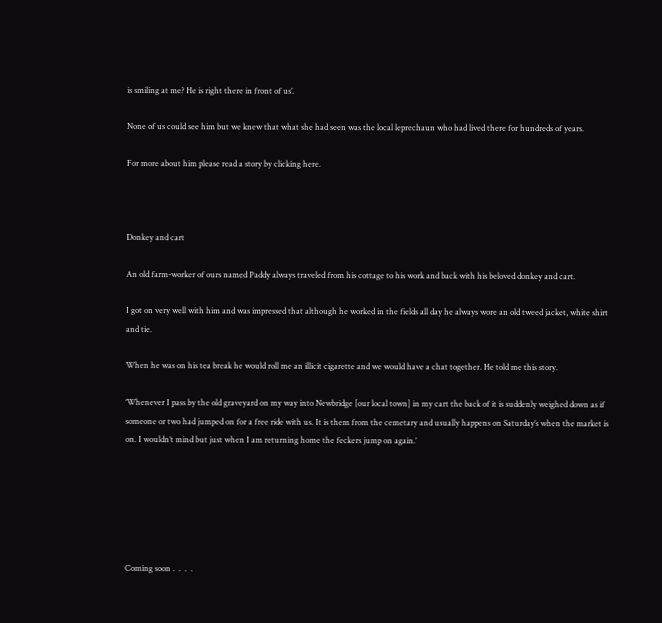is smiling at me? He is right there in front of us’.

None of us could see him but we knew that what she had seen was the local leprechaun who had lived there for hundreds of years.

For more about him please read a story by clicking here.



Donkey and cart

An old farm-worker of ours named Paddy always traveled from his cottage to his work and back with his beloved donkey and cart.

I got on very well with him and was impressed that although he worked in the fields all day he always wore an old tweed jacket, white shirt and tie.

When he was on his tea break he would roll me an illicit cigarette and we would have a chat together. He told me this story.

‘Whenever I pass by the old graveyard on my way into Newbridge [our local town] in my cart the back of it is suddenly weighed down as if someone or two had jumped on for a free ride with us. It is them from the cemetary and usually happens on Saturday’s when the market is on. I wouldn’t mind but just when I am returning home the feckers jump on again.’






Coming soon .  .  .  .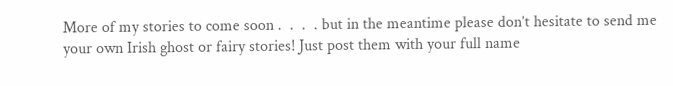More of my stories to come soon .  .  .  . but in the meantime please don’t hesitate to send me your own Irish ghost or fairy stories! Just post them with your full name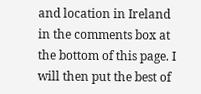and location in Ireland in the comments box at the bottom of this page. I will then put the best of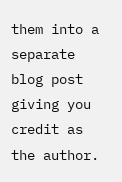them into a separate blog post giving you credit as the author.